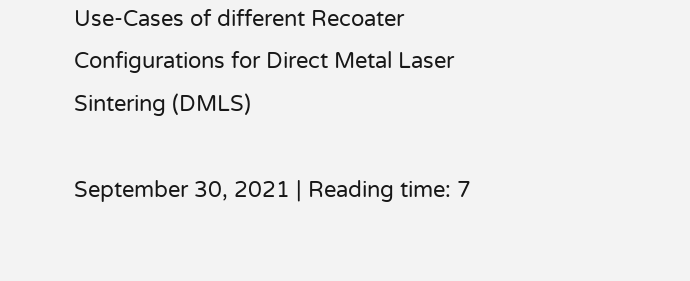Use-Cases of different Recoater Configurations for Direct Metal Laser Sintering (DMLS)

September 30, 2021 | Reading time: 7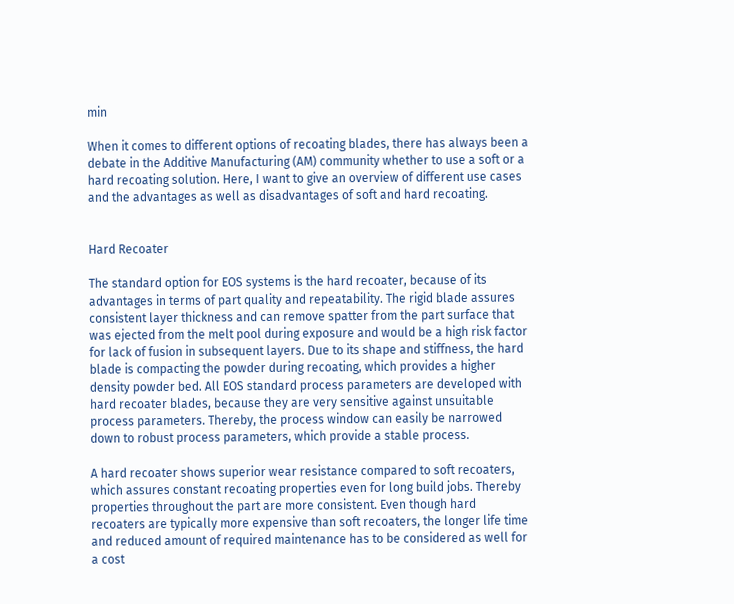min

When it comes to different options of recoating blades, there has always been a debate in the Additive Manufacturing (AM) community whether to use a soft or a hard recoating solution. Here, I want to give an overview of different use cases and the advantages as well as disadvantages of soft and hard recoating.


Hard Recoater

The standard option for EOS systems is the hard recoater, because of its advantages in terms of part quality and repeatability. The rigid blade assures consistent layer thickness and can remove spatter from the part surface that was ejected from the melt pool during exposure and would be a high risk factor for lack of fusion in subsequent layers. Due to its shape and stiffness, the hard blade is compacting the powder during recoating, which provides a higher density powder bed. All EOS standard process parameters are developed with hard recoater blades, because they are very sensitive against unsuitable process parameters. Thereby, the process window can easily be narrowed down to robust process parameters, which provide a stable process.

A hard recoater shows superior wear resistance compared to soft recoaters, which assures constant recoating properties even for long build jobs. Thereby properties throughout the part are more consistent. Even though hard recoaters are typically more expensive than soft recoaters, the longer life time and reduced amount of required maintenance has to be considered as well for a cost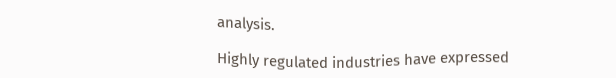analysis.

Highly regulated industries have expressed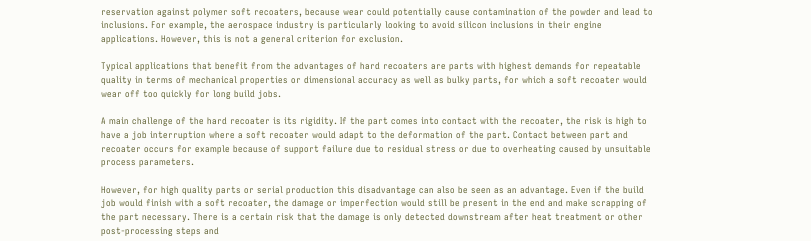reservation against polymer soft recoaters, because wear could potentially cause contamination of the powder and lead to inclusions. For example, the aerospace industry is particularly looking to avoid silicon inclusions in their engine applications. However, this is not a general criterion for exclusion.

Typical applications that benefit from the advantages of hard recoaters are parts with highest demands for repeatable quality in terms of mechanical properties or dimensional accuracy as well as bulky parts, for which a soft recoater would wear off too quickly for long build jobs.

A main challenge of the hard recoater is its rigidity. If the part comes into contact with the recoater, the risk is high to have a job interruption where a soft recoater would adapt to the deformation of the part. Contact between part and recoater occurs for example because of support failure due to residual stress or due to overheating caused by unsuitable process parameters.

However, for high quality parts or serial production this disadvantage can also be seen as an advantage. Even if the build job would finish with a soft recoater, the damage or imperfection would still be present in the end and make scrapping of the part necessary. There is a certain risk that the damage is only detected downstream after heat treatment or other post-processing steps and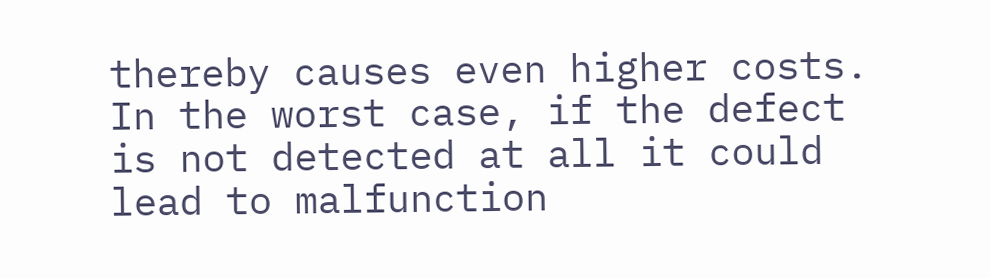thereby causes even higher costs. In the worst case, if the defect is not detected at all it could lead to malfunction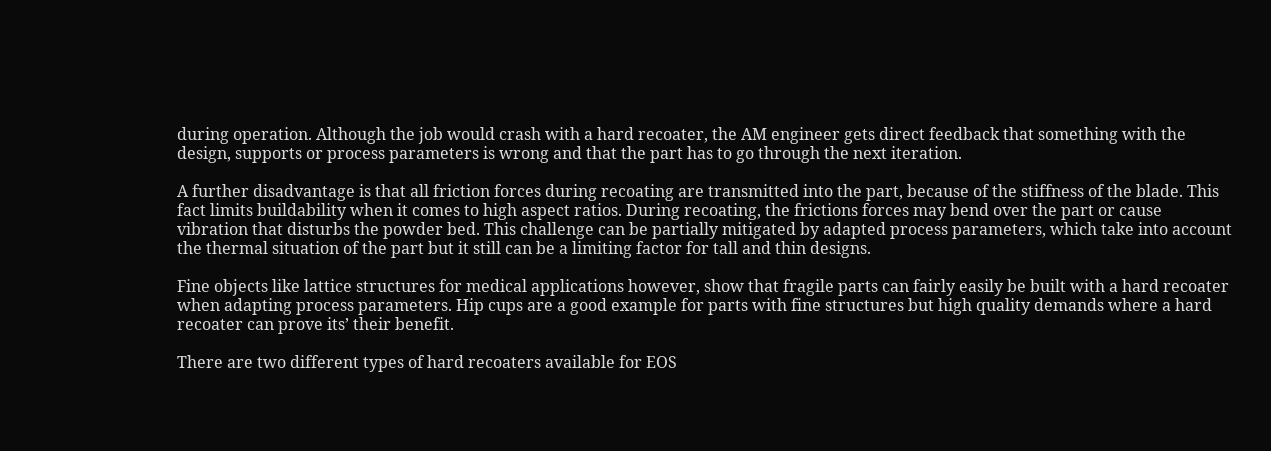during operation. Although the job would crash with a hard recoater, the AM engineer gets direct feedback that something with the design, supports or process parameters is wrong and that the part has to go through the next iteration.

A further disadvantage is that all friction forces during recoating are transmitted into the part, because of the stiffness of the blade. This fact limits buildability when it comes to high aspect ratios. During recoating, the frictions forces may bend over the part or cause vibration that disturbs the powder bed. This challenge can be partially mitigated by adapted process parameters, which take into account the thermal situation of the part but it still can be a limiting factor for tall and thin designs.

Fine objects like lattice structures for medical applications however, show that fragile parts can fairly easily be built with a hard recoater when adapting process parameters. Hip cups are a good example for parts with fine structures but high quality demands where a hard recoater can prove its’ their benefit.

There are two different types of hard recoaters available for EOS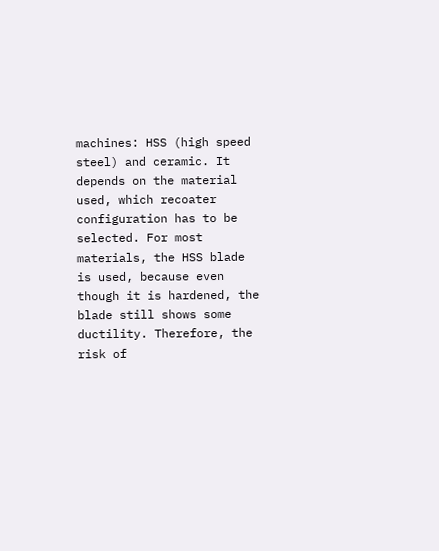machines: HSS (high speed steel) and ceramic. It depends on the material used, which recoater configuration has to be selected. For most materials, the HSS blade is used, because even though it is hardened, the blade still shows some ductility. Therefore, the risk of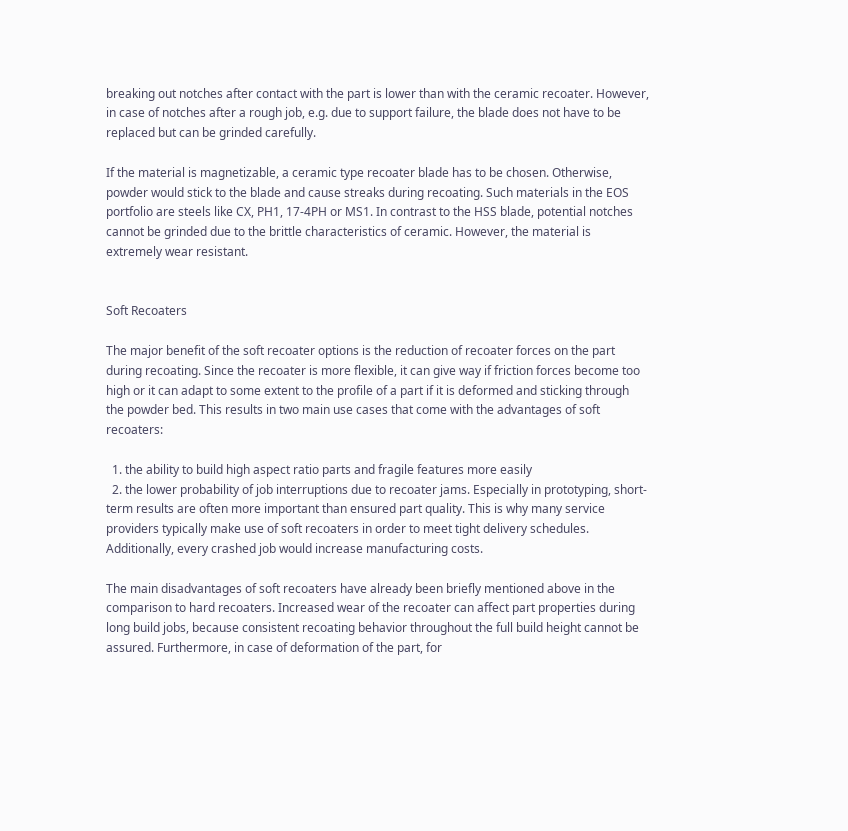breaking out notches after contact with the part is lower than with the ceramic recoater. However, in case of notches after a rough job, e.g. due to support failure, the blade does not have to be replaced but can be grinded carefully.

If the material is magnetizable, a ceramic type recoater blade has to be chosen. Otherwise, powder would stick to the blade and cause streaks during recoating. Such materials in the EOS portfolio are steels like CX, PH1, 17-4PH or MS1. In contrast to the HSS blade, potential notches cannot be grinded due to the brittle characteristics of ceramic. However, the material is extremely wear resistant.


Soft Recoaters

The major benefit of the soft recoater options is the reduction of recoater forces on the part during recoating. Since the recoater is more flexible, it can give way if friction forces become too high or it can adapt to some extent to the profile of a part if it is deformed and sticking through the powder bed. This results in two main use cases that come with the advantages of soft recoaters:

  1. the ability to build high aspect ratio parts and fragile features more easily
  2. the lower probability of job interruptions due to recoater jams. Especially in prototyping, short-term results are often more important than ensured part quality. This is why many service providers typically make use of soft recoaters in order to meet tight delivery schedules. Additionally, every crashed job would increase manufacturing costs.

The main disadvantages of soft recoaters have already been briefly mentioned above in the comparison to hard recoaters. Increased wear of the recoater can affect part properties during long build jobs, because consistent recoating behavior throughout the full build height cannot be assured. Furthermore, in case of deformation of the part, for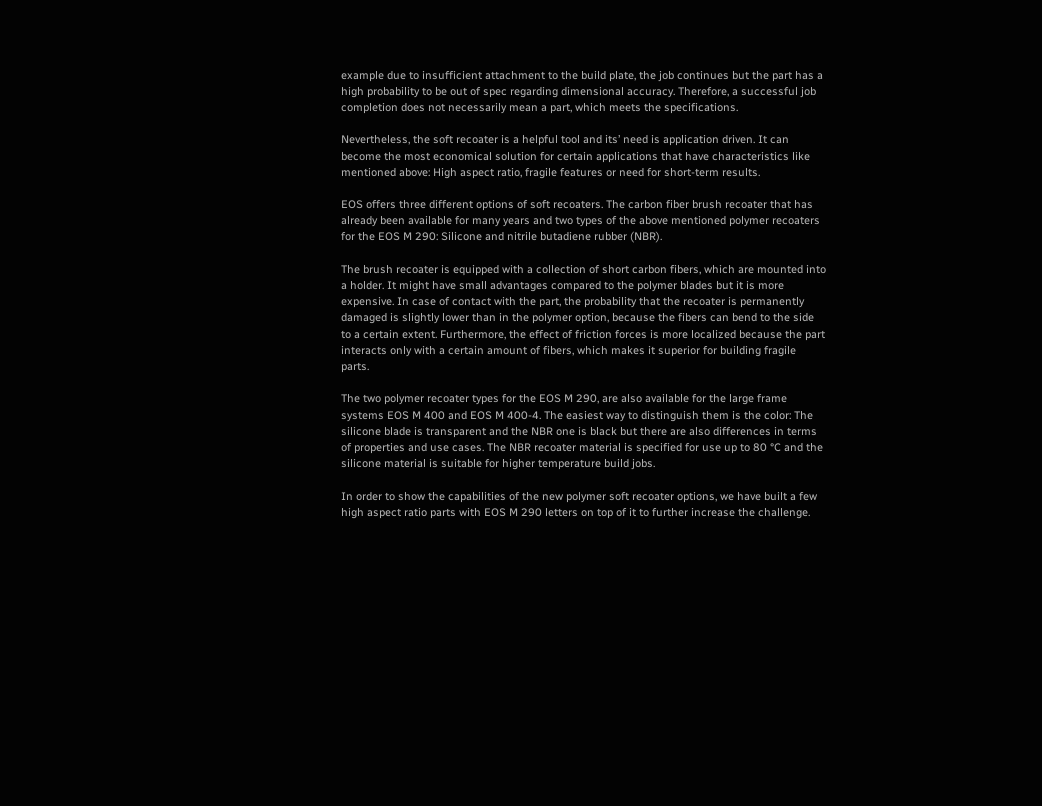example due to insufficient attachment to the build plate, the job continues but the part has a high probability to be out of spec regarding dimensional accuracy. Therefore, a successful job completion does not necessarily mean a part, which meets the specifications.

Nevertheless, the soft recoater is a helpful tool and its’ need is application driven. It can become the most economical solution for certain applications that have characteristics like mentioned above: High aspect ratio, fragile features or need for short-term results.

EOS offers three different options of soft recoaters. The carbon fiber brush recoater that has already been available for many years and two types of the above mentioned polymer recoaters for the EOS M 290: Silicone and nitrile butadiene rubber (NBR).

The brush recoater is equipped with a collection of short carbon fibers, which are mounted into a holder. It might have small advantages compared to the polymer blades but it is more expensive. In case of contact with the part, the probability that the recoater is permanently damaged is slightly lower than in the polymer option, because the fibers can bend to the side to a certain extent. Furthermore, the effect of friction forces is more localized because the part interacts only with a certain amount of fibers, which makes it superior for building fragile parts.

The two polymer recoater types for the EOS M 290, are also available for the large frame systems EOS M 400 and EOS M 400-4. The easiest way to distinguish them is the color: The silicone blade is transparent and the NBR one is black but there are also differences in terms of properties and use cases. The NBR recoater material is specified for use up to 80 °C and the silicone material is suitable for higher temperature build jobs.

In order to show the capabilities of the new polymer soft recoater options, we have built a few high aspect ratio parts with EOS M 290 letters on top of it to further increase the challenge.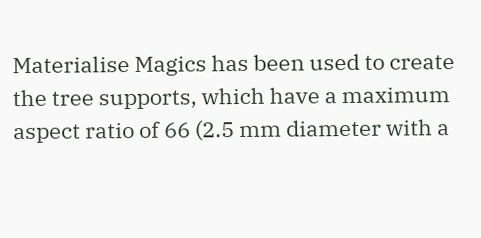Materialise Magics has been used to create the tree supports, which have a maximum aspect ratio of 66 (2.5 mm diameter with a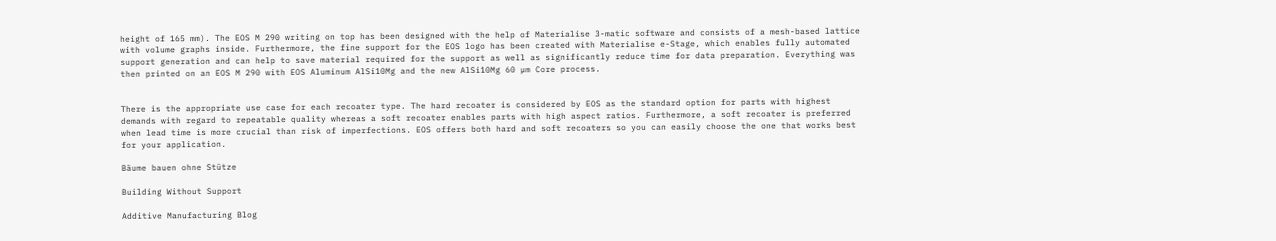height of 165 mm). The EOS M 290 writing on top has been designed with the help of Materialise 3-matic software and consists of a mesh-based lattice with volume graphs inside. Furthermore, the fine support for the EOS logo has been created with Materialise e-Stage, which enables fully automated support generation and can help to save material required for the support as well as significantly reduce time for data preparation. Everything was then printed on an EOS M 290 with EOS Aluminum AlSi10Mg and the new AlSi10Mg 60 µm Core process.


There is the appropriate use case for each recoater type. The hard recoater is considered by EOS as the standard option for parts with highest demands with regard to repeatable quality whereas a soft recoater enables parts with high aspect ratios. Furthermore, a soft recoater is preferred when lead time is more crucial than risk of imperfections. EOS offers both hard and soft recoaters so you can easily choose the one that works best for your application.

Bäume bauen ohne Stütze

Building Without Support

Additive Manufacturing Blog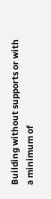Building without supports or with a minimum of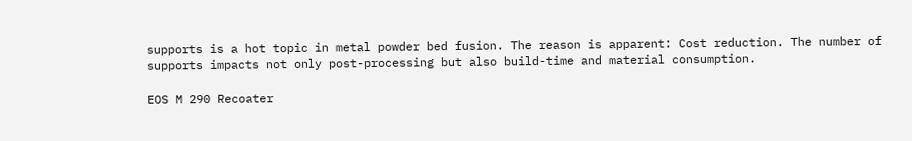supports is a hot topic in metal powder bed fusion. The reason is apparent: Cost reduction. The number of supports impacts not only post-processing but also build-time and material consumption.

EOS M 290 Recoater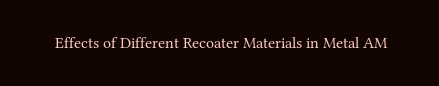Effects of Different Recoater Materials in Metal AM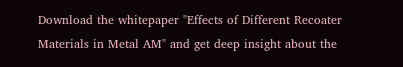Download the whitepaper "Effects of Different Recoater Materials in Metal AM" and get deep insight about the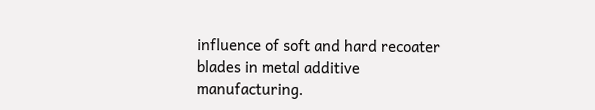influence of soft and hard recoater blades in metal additive manufacturing.